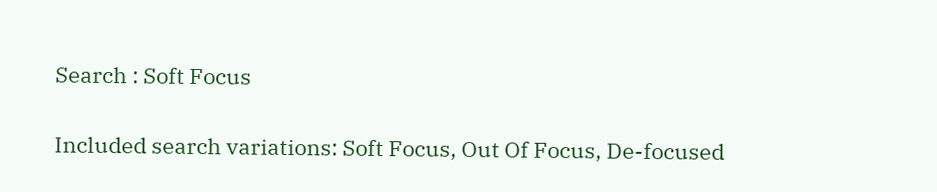Search : Soft Focus

Included search variations: Soft Focus, Out Of Focus, De-focused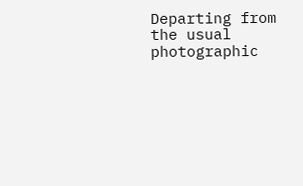Departing from the usual photographic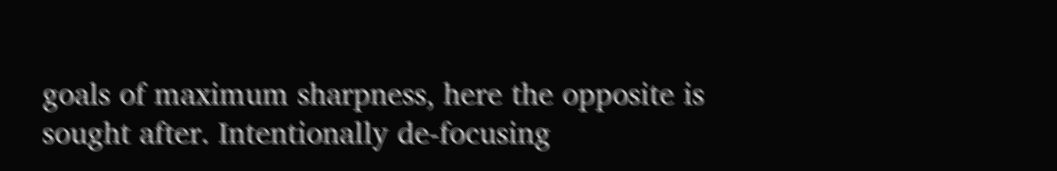goals of maximum sharpness, here the opposite is sought after. Intentionally de-focusing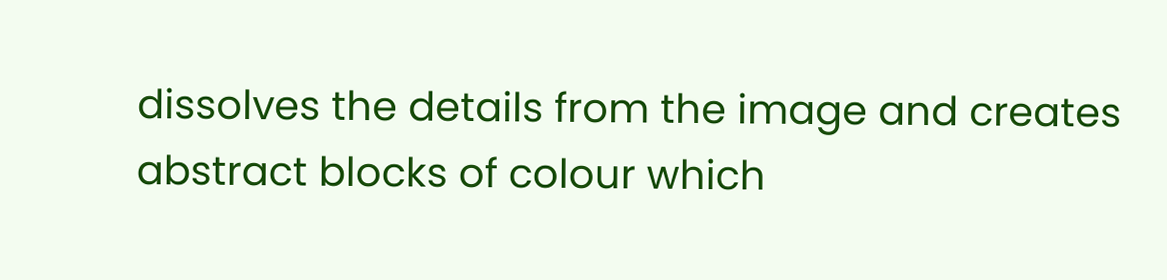dissolves the details from the image and creates abstract blocks of colour which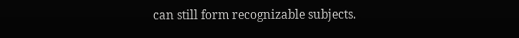can still form recognizable subjects.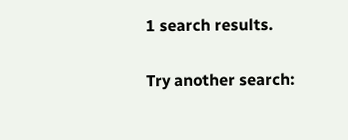1 search results.

Try another search: